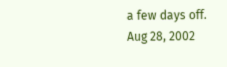a few days off.
Aug 28, 2002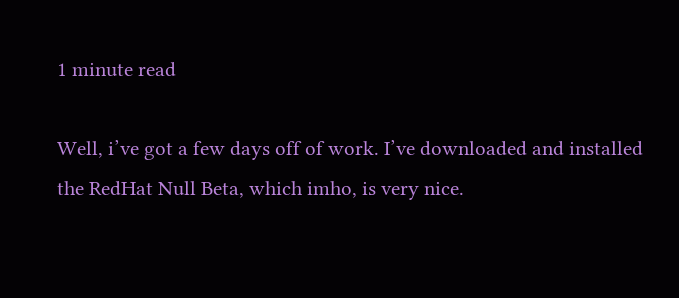1 minute read

Well, i’ve got a few days off of work. I’ve downloaded and installed the RedHat Null Beta, which imho, is very nice.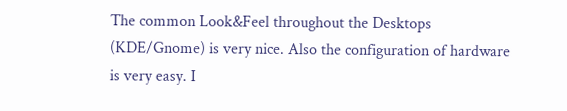The common Look&Feel throughout the Desktops (KDE/Gnome) is very nice. Also the configuration of hardware is very easy. I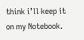think i’ll keep it on my Notebook.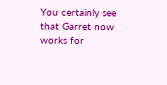You certainly see that Garret now works for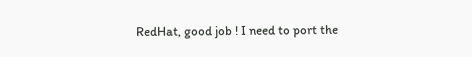RedHat, good job ! I need to port the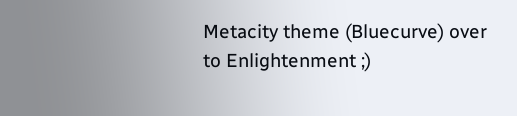Metacity theme (Bluecurve) over to Enlightenment ;)